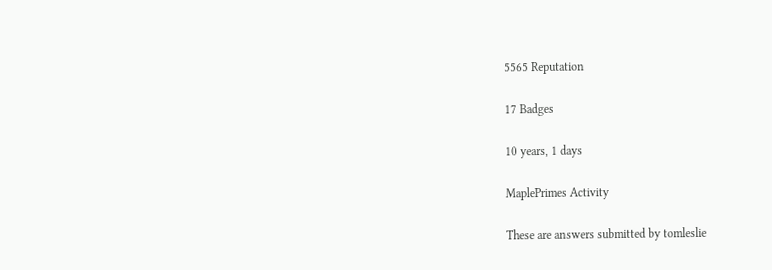5565 Reputation

17 Badges

10 years, 1 days

MaplePrimes Activity

These are answers submitted by tomleslie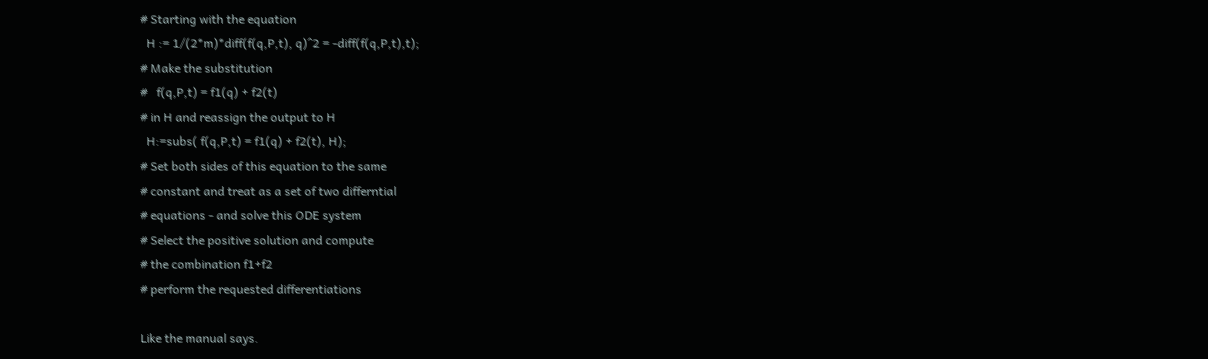# Starting with the equation
  H := 1/(2*m)*diff(f(q,P,t), q)^2 = -diff(f(q,P,t),t);
# Make the substitution
#   f(q,P,t) = f1(q) + f2(t)
# in H and reassign the output to H
  H:=subs( f(q,P,t) = f1(q) + f2(t), H);
# Set both sides of this equation to the same
# constant and treat as a set of two differntial
# equations - and solve this ODE system
# Select the positive solution and compute
# the combination f1+f2
# perform the requested differentiations

Like the manual says.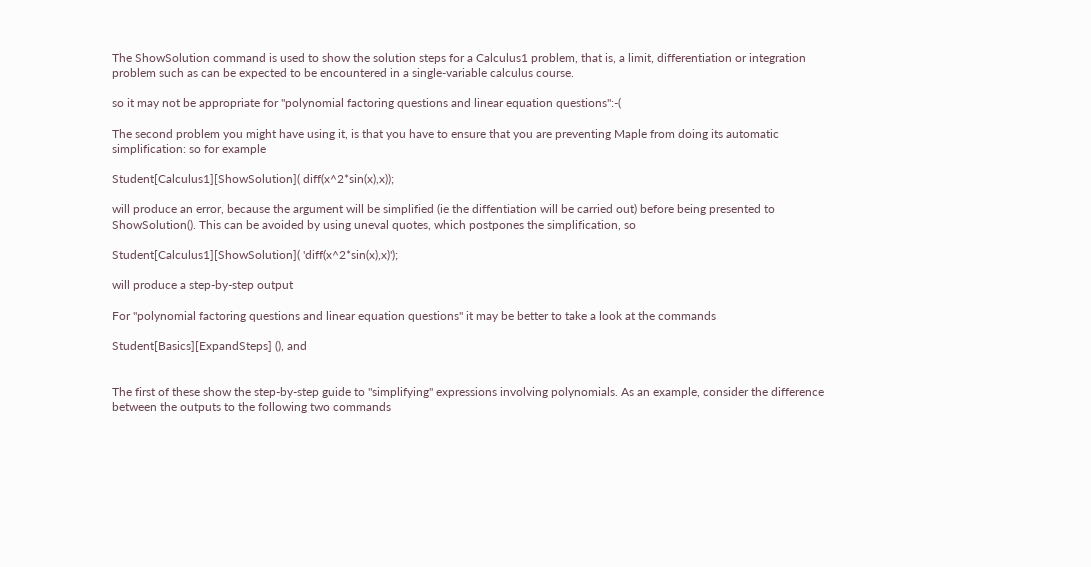The ShowSolution command is used to show the solution steps for a Calculus1 problem, that is, a limit, differentiation or integration problem such as can be expected to be encountered in a single-variable calculus course.

so it may not be appropriate for "polynomial factoring questions and linear equation questions":-(

The second problem you might have using it, is that you have to ensure that you are preventing Maple from doing its automatic simplification: so for example

Student[Calculus1][ShowSolution]( diff(x^2*sin(x),x));

will produce an error, because the argument will be simplified (ie the diffentiation will be carried out) before being presented to ShowSolution(). This can be avoided by using uneval quotes, which postpones the simplification, so

Student[Calculus1][ShowSolution]( 'diff(x^2*sin(x),x)');

will produce a step-by-step output

For "polynomial factoring questions and linear equation questions" it may be better to take a look at the commands

Student[Basics][ExpandSteps] (), and


The first of these show the step-by-step guide to "simplifying" expressions involving polynomials. As an example, consider the difference between the outputs to the following two commands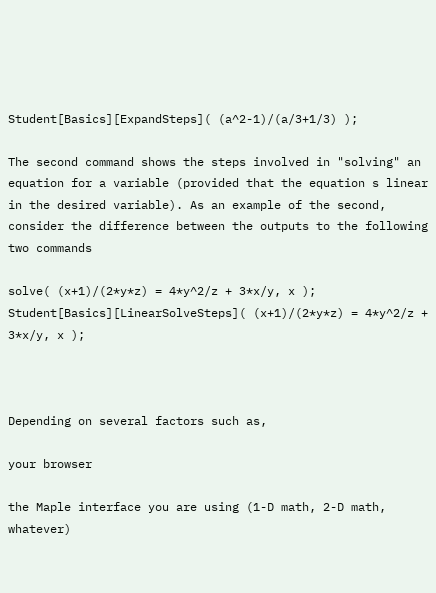Student[Basics][ExpandSteps]( (a^2-1)/(a/3+1/3) );

The second command shows the steps involved in "solving" an equation for a variable (provided that the equation s linear in the desired variable). As an example of the second, consider the difference between the outputs to the following two commands

solve( (x+1)/(2*y*z) = 4*y^2/z + 3*x/y, x );
Student[Basics][LinearSolveSteps]( (x+1)/(2*y*z) = 4*y^2/z + 3*x/y, x );



Depending on several factors such as,

your browser

the Maple interface you are using (1-D math, 2-D math, whatever)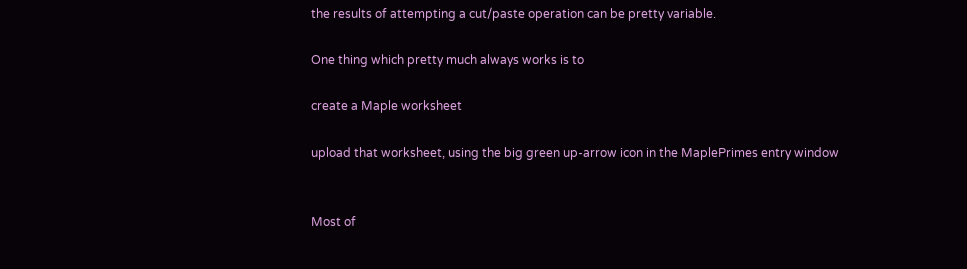the results of attempting a cut/paste operation can be pretty variable.

One thing which pretty much always works is to

create a Maple worksheet

upload that worksheet, using the big green up-arrow icon in the MaplePrimes entry window


Most of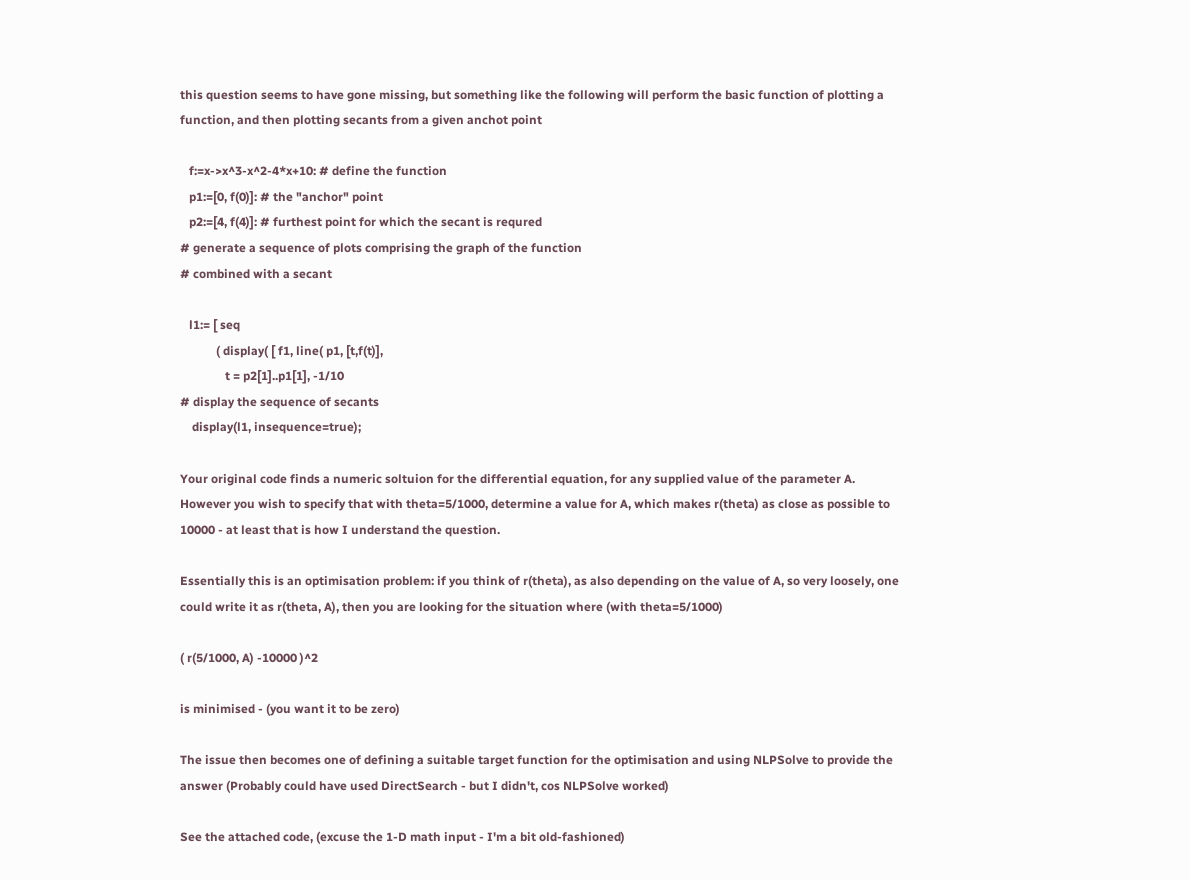this question seems to have gone missing, but something like the following will perform the basic function of plotting a function, and then plotting secants from a given anchot point

   f:=x->x^3-x^2-4*x+10: # define the function
   p1:=[0, f(0)]: # the "anchor" point
   p2:=[4, f(4)]: # furthest point for which the secant is requred
# generate a sequence of plots comprising the graph of the function
# combined with a secant

   l1:= [ seq
            ( display( [ f1, line( p1, [t,f(t)],
               t = p2[1]..p1[1], -1/10
# display the sequence of secants
    display(l1, insequence=true);

Your original code finds a numeric soltuion for the differential equation, for any supplied value of the parameter A. However you wish to specify that with theta=5/1000, determine a value for A, which makes r(theta) as close as possible to 10000 - at least that is how I understand the question.

Essentially this is an optimisation problem: if you think of r(theta), as also depending on the value of A, so very loosely, one could write it as r(theta, A), then you are looking for the situation where (with theta=5/1000)

( r(5/1000, A) -10000 )^2

is minimised - (you want it to be zero)

The issue then becomes one of defining a suitable target function for the optimisation and using NLPSolve to provide the answer (Probably could have used DirectSearch - but I didn't, cos NLPSolve worked)

See the attached code, (excuse the 1-D math input - I'm a bit old-fashioned)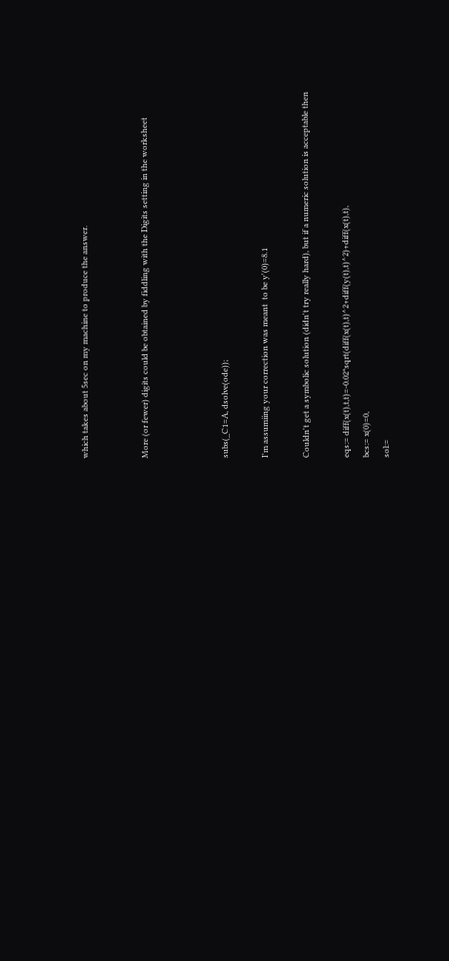which takes about 5sec on my machine to produce the answer.


More (or fewer) digits could be obtained by fiddling with the Digits setting in the worksheet



subs(_C1=A, dsolve(ode));

I'm assumiing your correction was meant  to be y'(0)=8.1

Couldn't get a symbolic solution (didn't try really hard), but if a numeric solution is acceptable then

eqs:= diff(x(t),t,t)=-0.02*sqrt(diff(x(t),t)^2+diff(y(t),t)^2)+diff(x(t),t),
bcs:= x(0)=0,
sol:=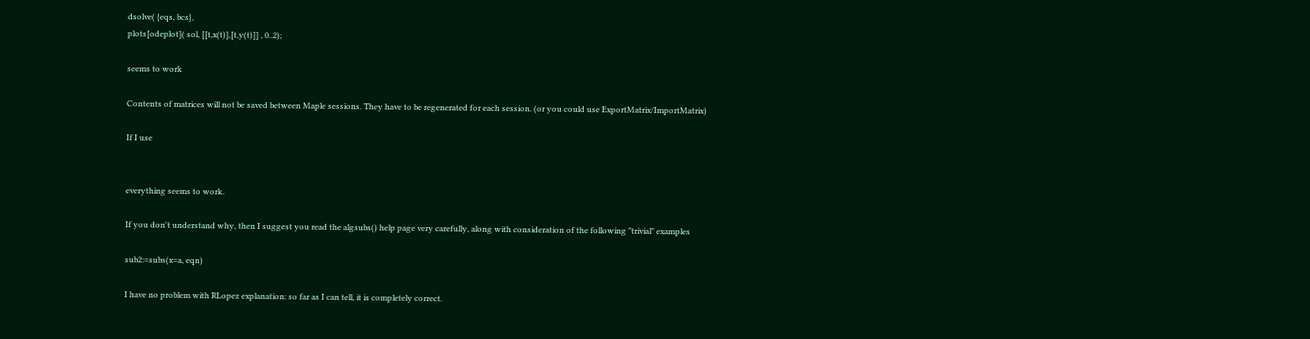dsolve( {eqs, bcs},
plots[odeplot]( sol, [[t,x(t)],[t,y(t)]] , 0..2);

seems to work

Contents of matrices will not be saved between Maple sessions. They have to be regenerated for each session. (or you could use ExportMatrix/ImportMatrix)

If I use


everything seems to work.

If you don't understand why, then I suggest you read the algsubs() help page very carefully, along with consideration of the following "trivial" examples

sub2:=subs(x=a, eqn)

I have no problem with RLopez explanation: so far as I can tell, it is completely correct.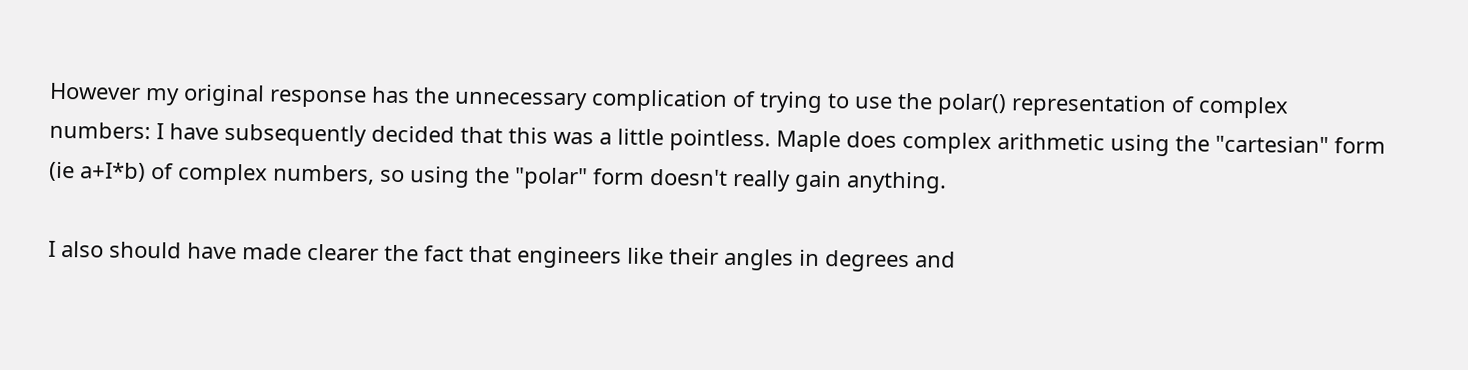However my original response has the unnecessary complication of trying to use the polar() representation of complex numbers: I have subsequently decided that this was a little pointless. Maple does complex arithmetic using the "cartesian" form (ie a+I*b) of complex numbers, so using the "polar" form doesn't really gain anything.

I also should have made clearer the fact that engineers like their angles in degrees and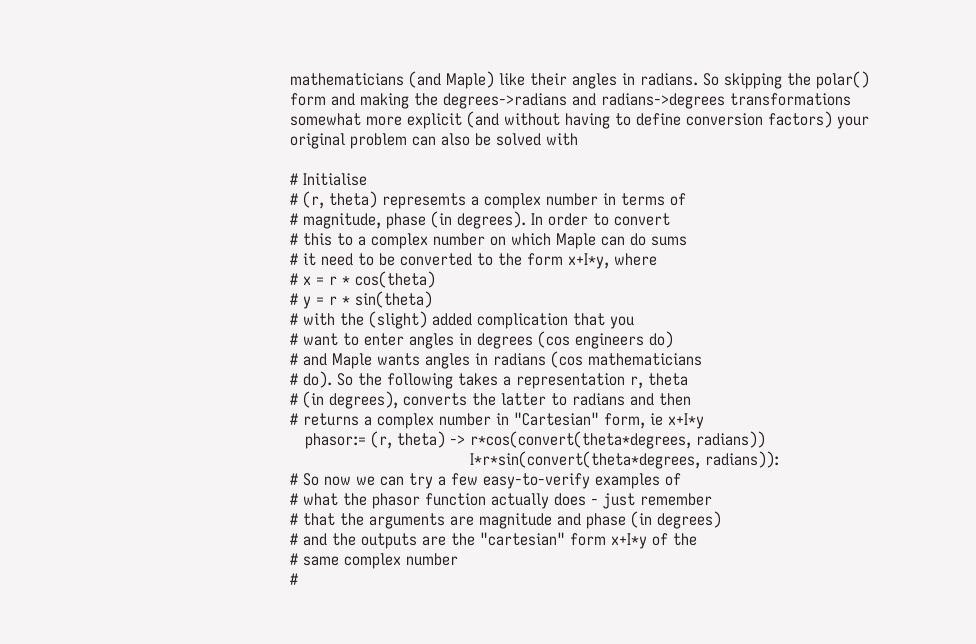mathematicians (and Maple) like their angles in radians. So skipping the polar() form and making the degrees->radians and radians->degrees transformations somewhat more explicit (and without having to define conversion factors) your original problem can also be solved with

# Initialise
# (r, theta) represemts a complex number in terms of
# magnitude, phase (in degrees). In order to convert
# this to a complex number on which Maple can do sums
# it need to be converted to the form x+I*y, where
# x = r * cos(theta)
# y = r * sin(theta)
# with the (slight) added complication that you
# want to enter angles in degrees (cos engineers do)
# and Maple wants angles in radians (cos mathematicians
# do). So the following takes a representation r, theta
# (in degrees), converts the latter to radians and then
# returns a complex number in "Cartesian" form, ie x+I*y
   phasor:= (r, theta) -> r*cos(convert(theta*degrees, radians))
                                    I*r*sin(convert(theta*degrees, radians)):
# So now we can try a few easy-to-verify examples of
# what the phasor function actually does - just remember
# that the arguments are magnitude and phase (in degrees)
# and the outputs are the "cartesian" form x+I*y of the
# same complex number
#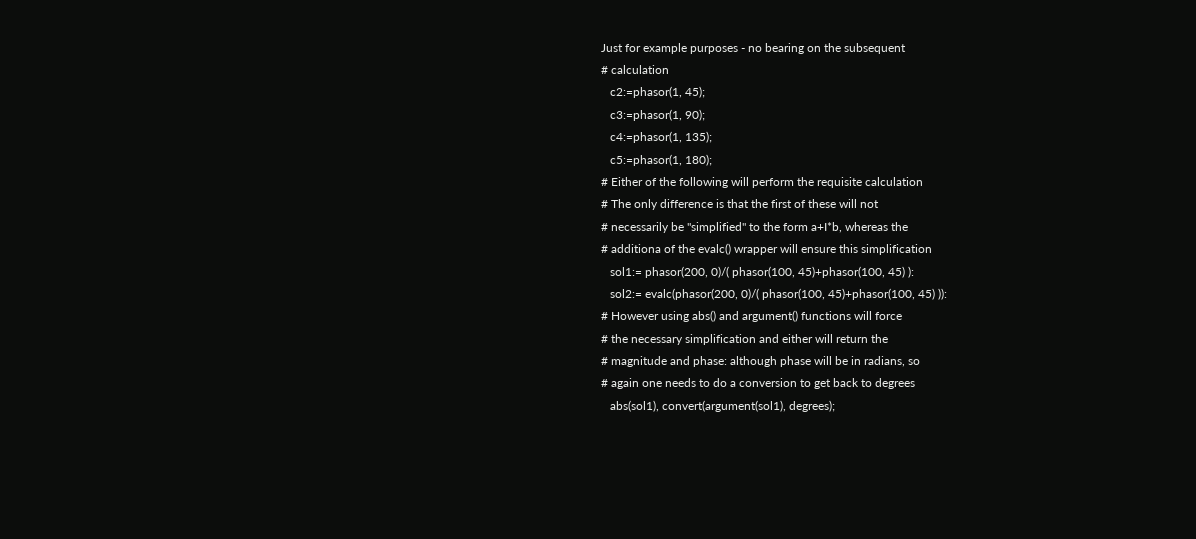Just for example purposes - no bearing on the subsequent
# calculation
   c2:=phasor(1, 45);
   c3:=phasor(1, 90);
   c4:=phasor(1, 135);
   c5:=phasor(1, 180);
# Either of the following will perform the requisite calculation
# The only difference is that the first of these will not
# necessarily be "simplified" to the form a+I*b, whereas the
# additiona of the evalc() wrapper will ensure this simplification
   sol1:= phasor(200, 0)/( phasor(100, 45)+phasor(100, 45) ):
   sol2:= evalc(phasor(200, 0)/( phasor(100, 45)+phasor(100, 45) )):
# However using abs() and argument() functions will force
# the necessary simplification and either will return the
# magnitude and phase: although phase will be in radians, so
# again one needs to do a conversion to get back to degrees
   abs(sol1), convert(argument(sol1), degrees);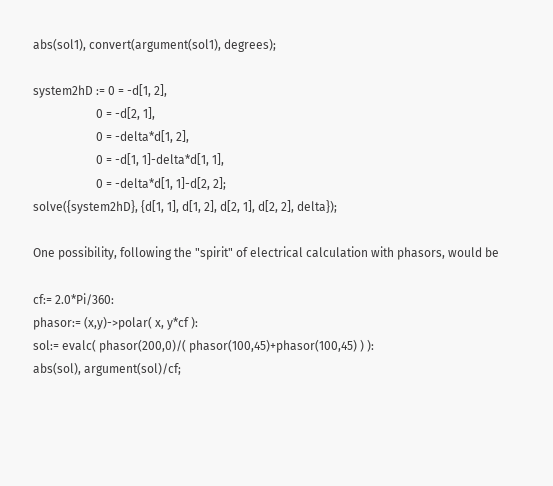abs(sol1), convert(argument(sol1), degrees);

system2hD := 0 = -d[1, 2],
                     0 = -d[2, 1],
                     0 = -delta*d[1, 2],
                     0 = -d[1, 1]-delta*d[1, 1],
                     0 = -delta*d[1, 1]-d[2, 2];
solve({system2hD}, {d[1, 1], d[1, 2], d[2, 1], d[2, 2], delta});

One possibility, following the "spirit" of electrical calculation with phasors, would be

cf:= 2.0*Pi/360:
phasor:= (x,y)->polar( x, y*cf ):
sol:= evalc( phasor(200,0)/( phasor(100,45)+phasor(100,45) ) ):
abs(sol), argument(sol)/cf;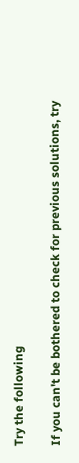Try the following

If you can't be bothered to check for previous solutions, try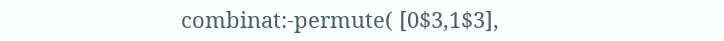combinat:-permute( [0$3,1$3],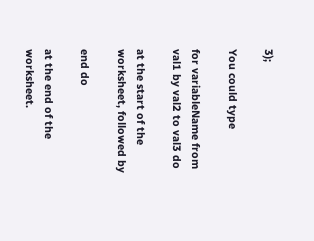3);

You could type

for variableName from val1 by val2 to val3 do

at the start of the worksheet, followed by

end do

at the end of the worksheet.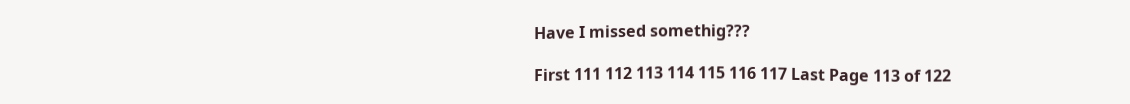Have I missed somethig???

First 111 112 113 114 115 116 117 Last Page 113 of 122